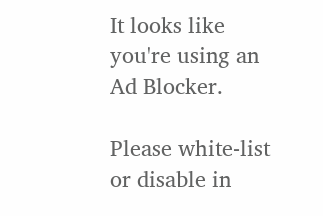It looks like you're using an Ad Blocker.

Please white-list or disable in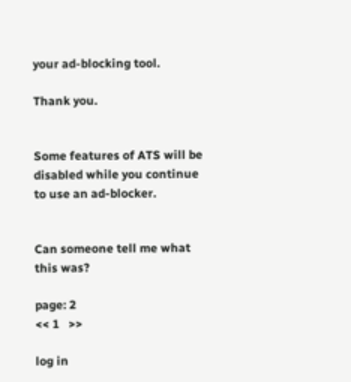your ad-blocking tool.

Thank you.


Some features of ATS will be disabled while you continue to use an ad-blocker.


Can someone tell me what this was?

page: 2
<< 1   >>

log in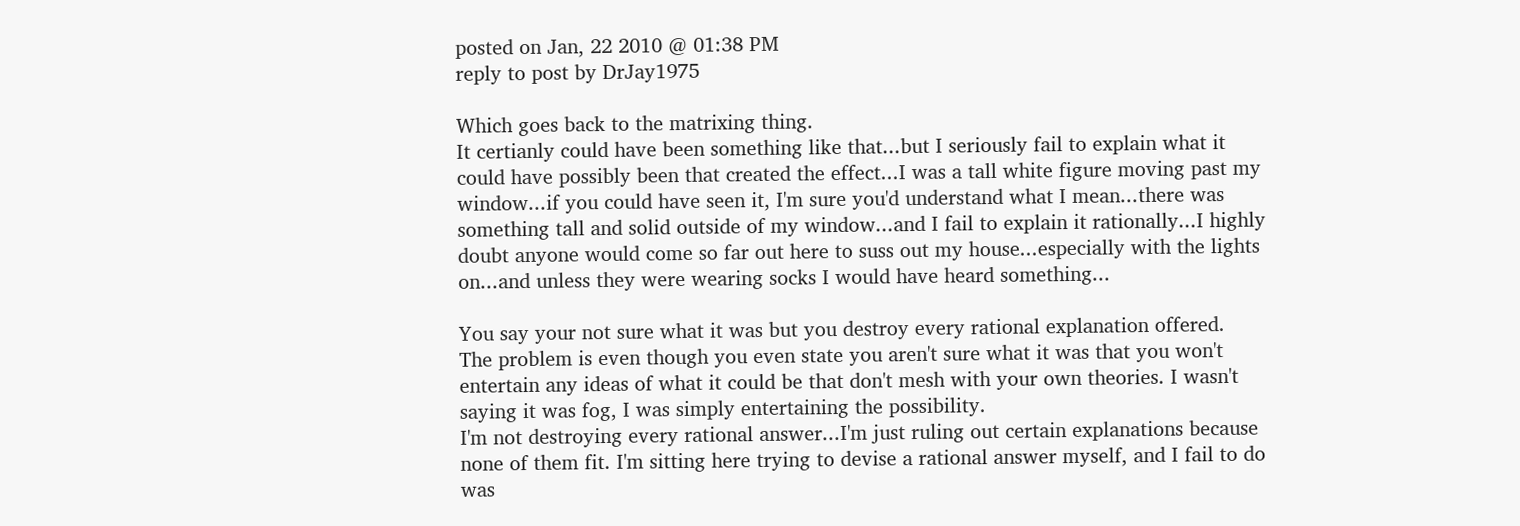posted on Jan, 22 2010 @ 01:38 PM
reply to post by DrJay1975

Which goes back to the matrixing thing.
It certianly could have been something like that...but I seriously fail to explain what it could have possibly been that created the effect...I was a tall white figure moving past my window...if you could have seen it, I'm sure you'd understand what I mean...there was something tall and solid outside of my window...and I fail to explain it rationally...I highly doubt anyone would come so far out here to suss out my house...especially with the lights on...and unless they were wearing socks I would have heard something...

You say your not sure what it was but you destroy every rational explanation offered.
The problem is even though you even state you aren't sure what it was that you won't entertain any ideas of what it could be that don't mesh with your own theories. I wasn't saying it was fog, I was simply entertaining the possibility.
I'm not destroying every rational answer...I'm just ruling out certain explanations because none of them fit. I'm sitting here trying to devise a rational answer myself, and I fail to do was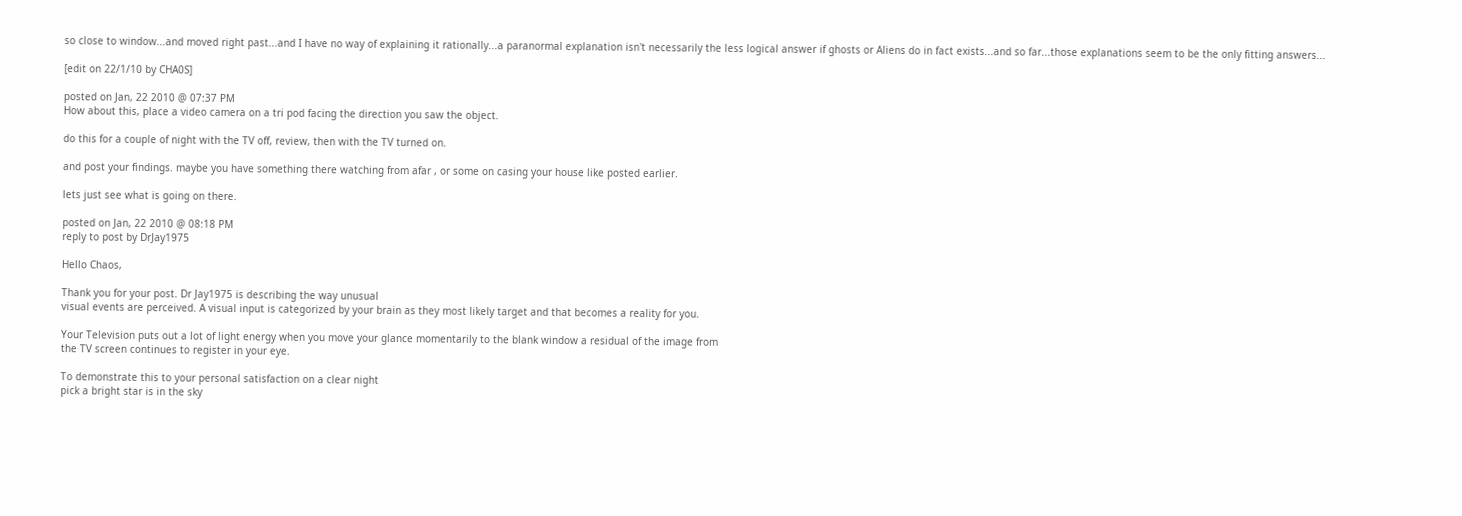so close to window...and moved right past...and I have no way of explaining it rationally...a paranormal explanation isn't necessarily the less logical answer if ghosts or Aliens do in fact exists...and so far...those explanations seem to be the only fitting answers...

[edit on 22/1/10 by CHA0S]

posted on Jan, 22 2010 @ 07:37 PM
How about this, place a video camera on a tri pod facing the direction you saw the object.

do this for a couple of night with the TV off, review, then with the TV turned on.

and post your findings. maybe you have something there watching from afar , or some on casing your house like posted earlier.

lets just see what is going on there.

posted on Jan, 22 2010 @ 08:18 PM
reply to post by DrJay1975

Hello Chaos,

Thank you for your post. Dr Jay1975 is describing the way unusual
visual events are perceived. A visual input is categorized by your brain as they most likely target and that becomes a reality for you.

Your Television puts out a lot of light energy when you move your glance momentarily to the blank window a residual of the image from
the TV screen continues to register in your eye.

To demonstrate this to your personal satisfaction on a clear night
pick a bright star is in the sky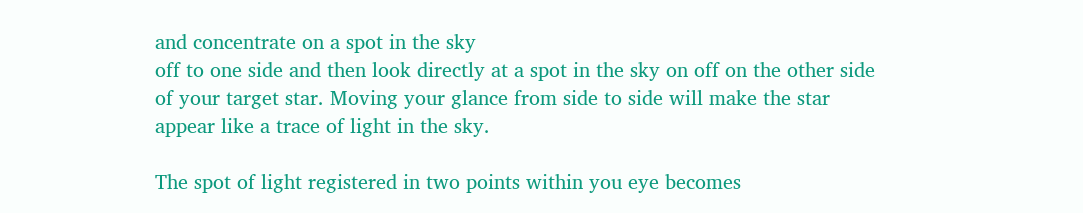and concentrate on a spot in the sky
off to one side and then look directly at a spot in the sky on off on the other side of your target star. Moving your glance from side to side will make the star appear like a trace of light in the sky.

The spot of light registered in two points within you eye becomes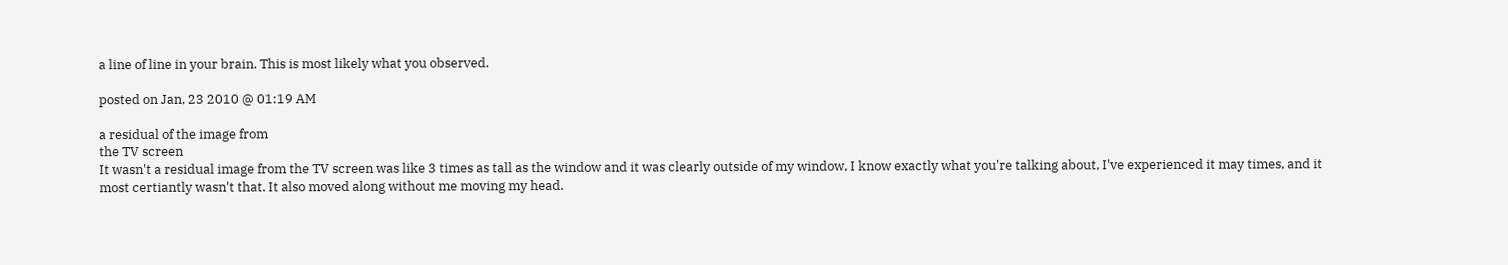a line of line in your brain. This is most likely what you observed.

posted on Jan, 23 2010 @ 01:19 AM

a residual of the image from
the TV screen
It wasn't a residual image from the TV screen was like 3 times as tall as the window and it was clearly outside of my window, I know exactly what you're talking about, I've experienced it may times, and it most certiantly wasn't that. It also moved along without me moving my head.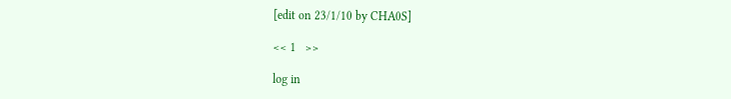[edit on 23/1/10 by CHA0S]

<< 1   >>

log in